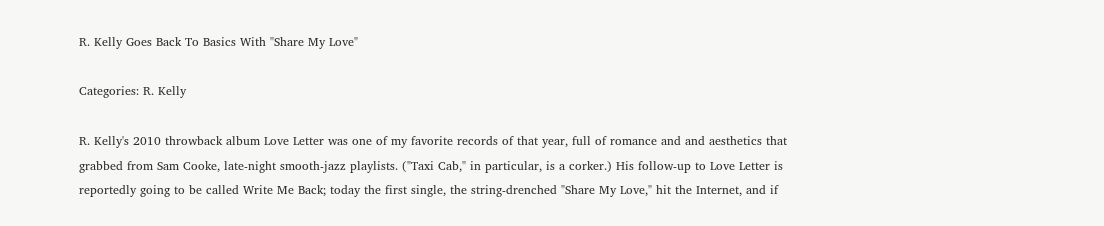R. Kelly Goes Back To Basics With "Share My Love"

Categories: R. Kelly

R. Kelly's 2010 throwback album Love Letter was one of my favorite records of that year, full of romance and and aesthetics that grabbed from Sam Cooke, late-night smooth-jazz playlists. ("Taxi Cab," in particular, is a corker.) His follow-up to Love Letter is reportedly going to be called Write Me Back; today the first single, the string-drenched "Share My Love," hit the Internet, and if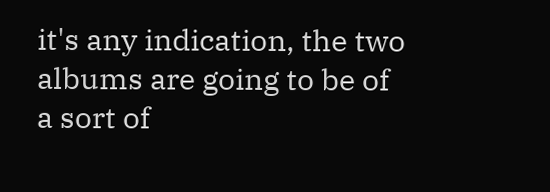it's any indication, the two albums are going to be of a sort of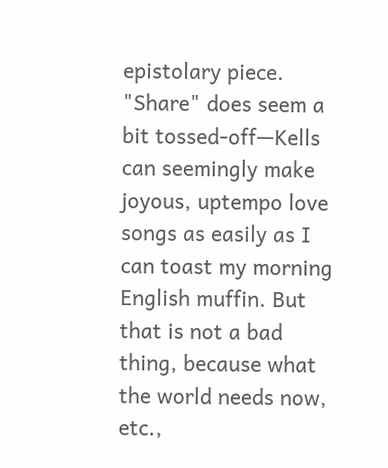epistolary piece. "Share" does seem a bit tossed-off—Kells can seemingly make joyous, uptempo love songs as easily as I can toast my morning English muffin. But that is not a bad thing, because what the world needs now, etc.,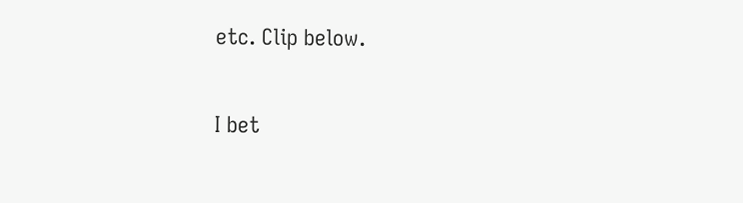etc. Clip below.

I bet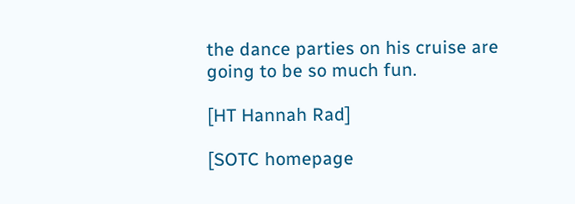the dance parties on his cruise are going to be so much fun.

[HT Hannah Rad]

[SOTC homepage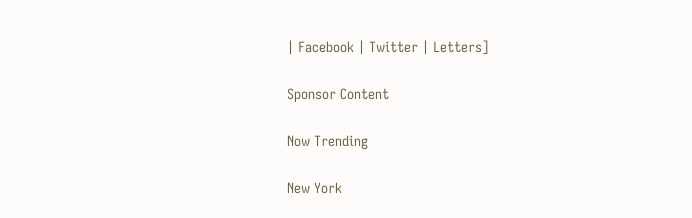| Facebook | Twitter | Letters]

Sponsor Content

Now Trending

New York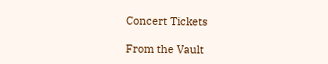Concert Tickets

From the Vault